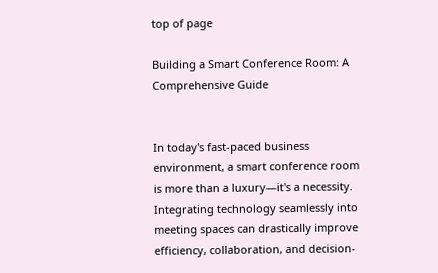top of page

Building a Smart Conference Room: A Comprehensive Guide


In today's fast-paced business environment, a smart conference room is more than a luxury—it's a necessity. Integrating technology seamlessly into meeting spaces can drastically improve efficiency, collaboration, and decision-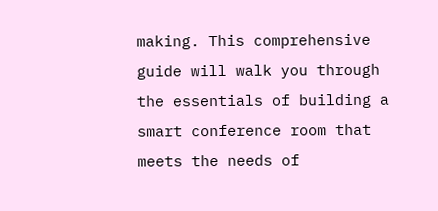making. This comprehensive guide will walk you through the essentials of building a smart conference room that meets the needs of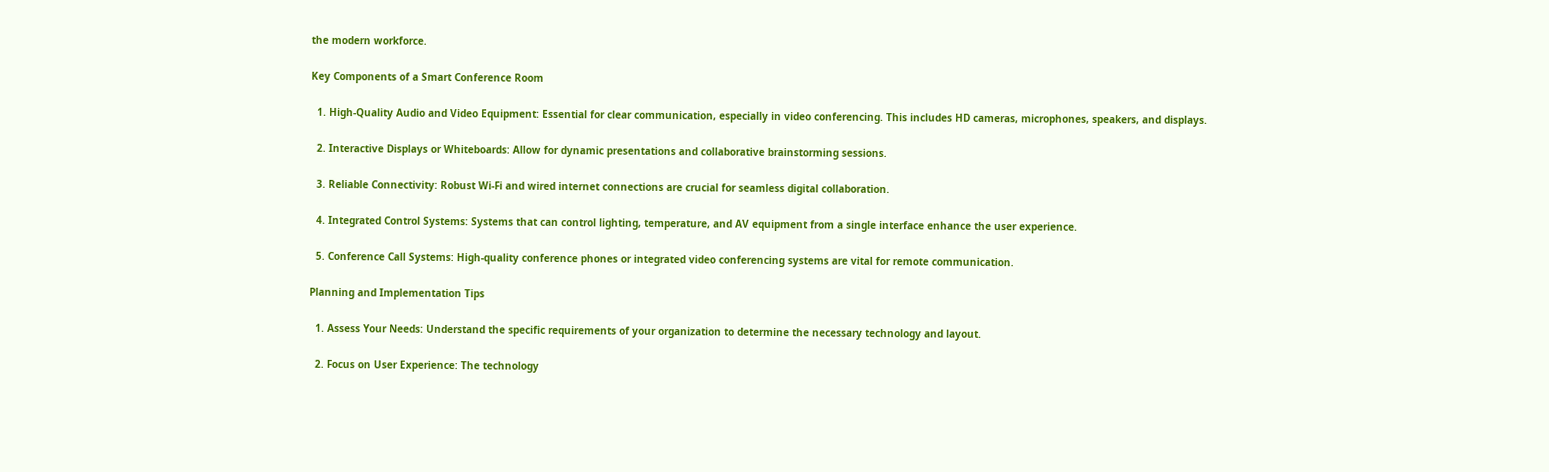the modern workforce.

Key Components of a Smart Conference Room

  1. High-Quality Audio and Video Equipment: Essential for clear communication, especially in video conferencing. This includes HD cameras, microphones, speakers, and displays.

  2. Interactive Displays or Whiteboards: Allow for dynamic presentations and collaborative brainstorming sessions.

  3. Reliable Connectivity: Robust Wi-Fi and wired internet connections are crucial for seamless digital collaboration.

  4. Integrated Control Systems: Systems that can control lighting, temperature, and AV equipment from a single interface enhance the user experience.

  5. Conference Call Systems: High-quality conference phones or integrated video conferencing systems are vital for remote communication.

Planning and Implementation Tips

  1. Assess Your Needs: Understand the specific requirements of your organization to determine the necessary technology and layout.

  2. Focus on User Experience: The technology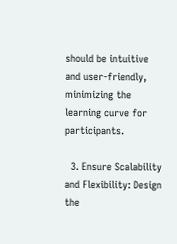should be intuitive and user-friendly, minimizing the learning curve for participants.

  3. Ensure Scalability and Flexibility: Design the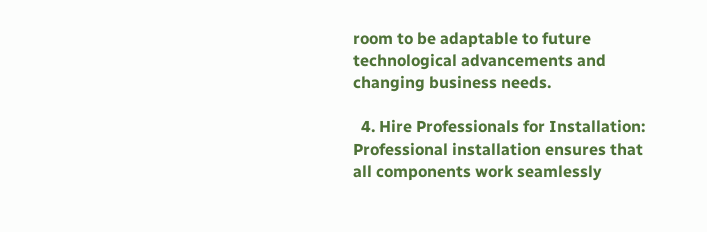room to be adaptable to future technological advancements and changing business needs.

  4. Hire Professionals for Installation: Professional installation ensures that all components work seamlessly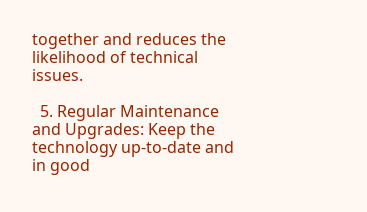together and reduces the likelihood of technical issues.

  5. Regular Maintenance and Upgrades: Keep the technology up-to-date and in good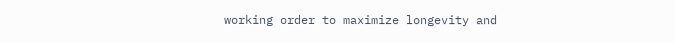working order to maximize longevity and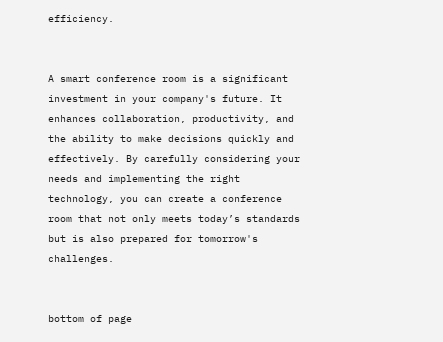efficiency.


A smart conference room is a significant investment in your company's future. It enhances collaboration, productivity, and the ability to make decisions quickly and effectively. By carefully considering your needs and implementing the right technology, you can create a conference room that not only meets today’s standards but is also prepared for tomorrow's challenges.


bottom of page